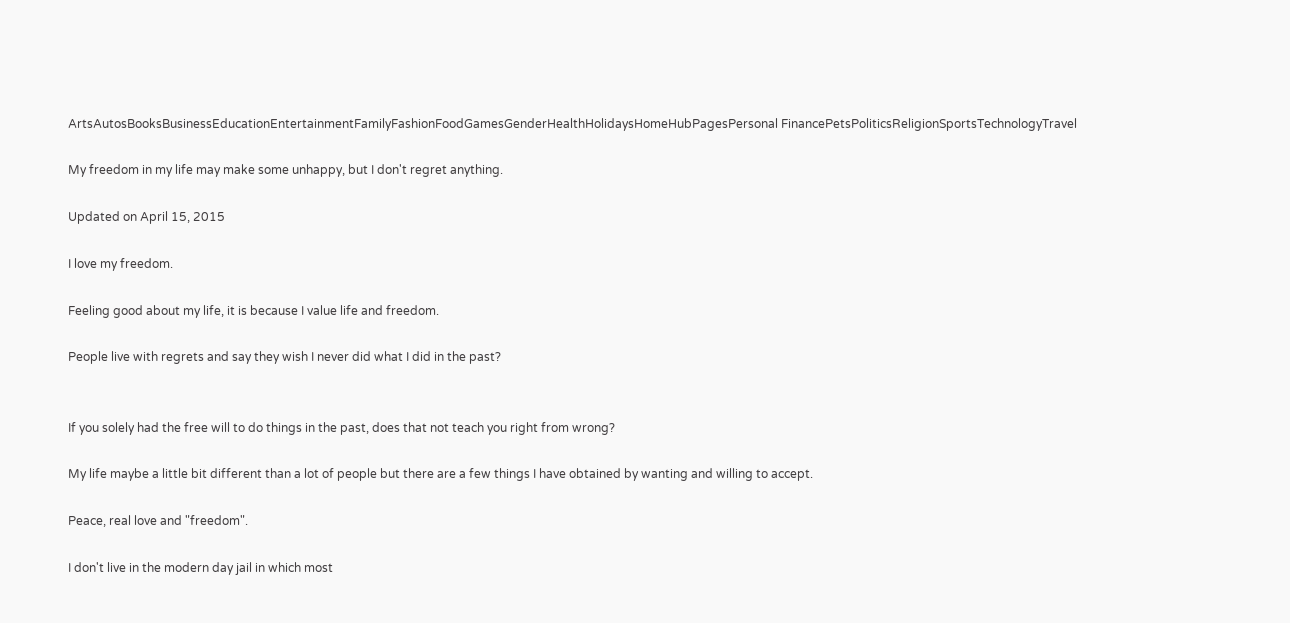ArtsAutosBooksBusinessEducationEntertainmentFamilyFashionFoodGamesGenderHealthHolidaysHomeHubPagesPersonal FinancePetsPoliticsReligionSportsTechnologyTravel

My freedom in my life may make some unhappy, but I don't regret anything.

Updated on April 15, 2015

I love my freedom.

Feeling good about my life, it is because I value life and freedom.

People live with regrets and say they wish I never did what I did in the past?


If you solely had the free will to do things in the past, does that not teach you right from wrong?

My life maybe a little bit different than a lot of people but there are a few things I have obtained by wanting and willing to accept.

Peace, real love and "freedom".

I don't live in the modern day jail in which most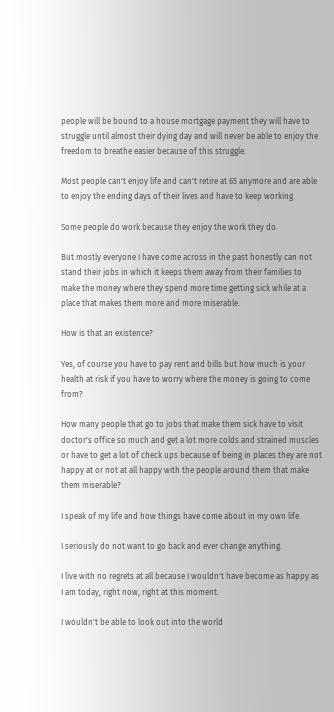people will be bound to a house mortgage payment they will have to struggle until almost their dying day and will never be able to enjoy the freedom to breathe easier because of this struggle.

Most people can't enjoy life and can't retire at 65 anymore and are able to enjoy the ending days of their lives and have to keep working.

Some people do work because they enjoy the work they do.

But mostly everyone I have come across in the past honestly can not stand their jobs in which it keeps them away from their families to make the money where they spend more time getting sick while at a place that makes them more and more miserable.

How is that an existence?

Yes, of course you have to pay rent and bills but how much is your health at risk if you have to worry where the money is going to come from?

How many people that go to jobs that make them sick have to visit doctor's office so much and get a lot more colds and strained muscles or have to get a lot of check ups because of being in places they are not happy at or not at all happy with the people around them that make them miserable?

I speak of my life and how things have come about in my own life.

I seriously do not want to go back and ever change anything.

I live with no regrets at all because I wouldn't have become as happy as I am today, right now, right at this moment.

I wouldn't be able to look out into the world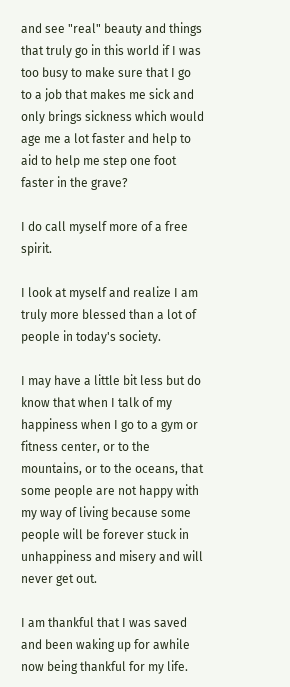and see "real" beauty and things that truly go in this world if I was too busy to make sure that I go to a job that makes me sick and only brings sickness which would age me a lot faster and help to aid to help me step one foot faster in the grave?

I do call myself more of a free spirit.

I look at myself and realize I am truly more blessed than a lot of people in today's society.

I may have a little bit less but do know that when I talk of my happiness when I go to a gym or fitness center, or to the mountains, or to the oceans, that some people are not happy with my way of living because some people will be forever stuck in unhappiness and misery and will never get out.

I am thankful that I was saved and been waking up for awhile now being thankful for my life.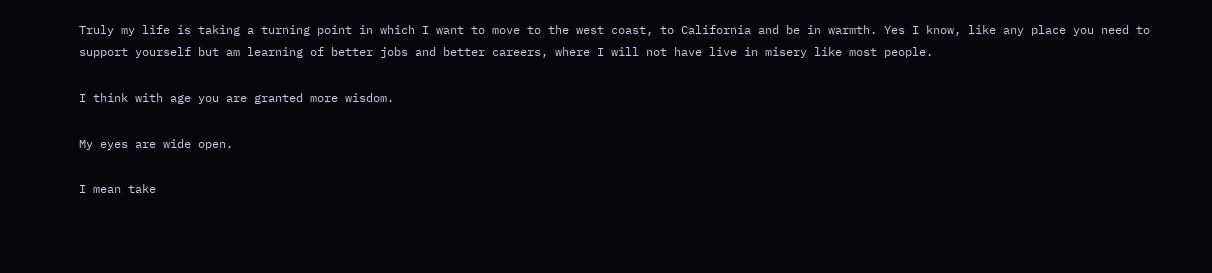Truly my life is taking a turning point in which I want to move to the west coast, to California and be in warmth. Yes I know, like any place you need to support yourself but am learning of better jobs and better careers, where I will not have live in misery like most people.

I think with age you are granted more wisdom.

My eyes are wide open.

I mean take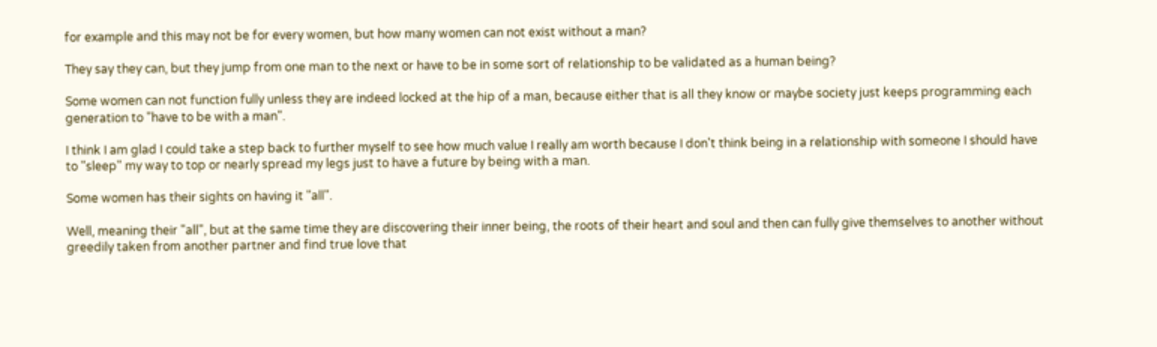for example and this may not be for every women, but how many women can not exist without a man?

They say they can, but they jump from one man to the next or have to be in some sort of relationship to be validated as a human being?

Some women can not function fully unless they are indeed locked at the hip of a man, because either that is all they know or maybe society just keeps programming each generation to "have to be with a man".

I think I am glad I could take a step back to further myself to see how much value I really am worth because I don't think being in a relationship with someone I should have to "sleep" my way to top or nearly spread my legs just to have a future by being with a man.

Some women has their sights on having it "all".

Well, meaning their "all", but at the same time they are discovering their inner being, the roots of their heart and soul and then can fully give themselves to another without greedily taken from another partner and find true love that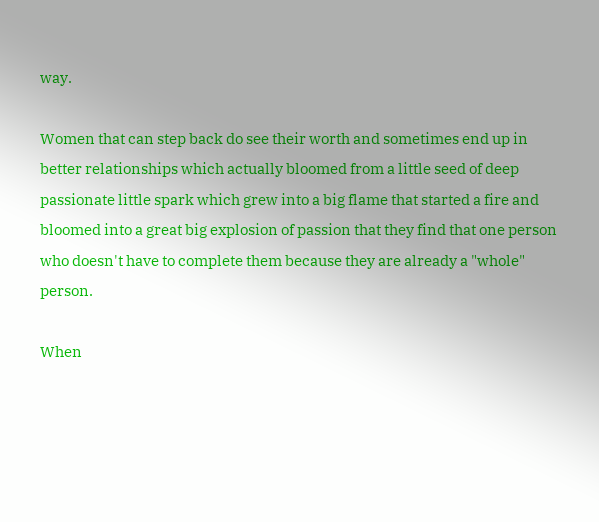way.

Women that can step back do see their worth and sometimes end up in better relationships which actually bloomed from a little seed of deep passionate little spark which grew into a big flame that started a fire and bloomed into a great big explosion of passion that they find that one person who doesn't have to complete them because they are already a "whole" person.

When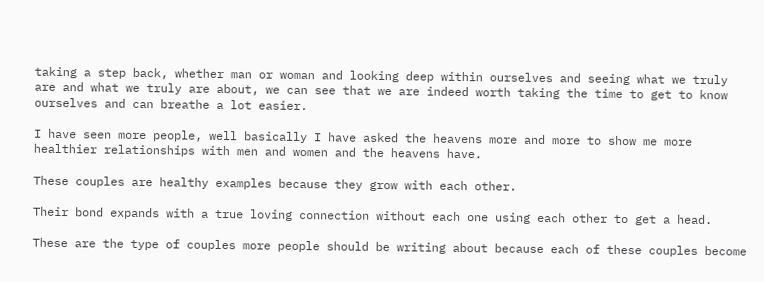taking a step back, whether man or woman and looking deep within ourselves and seeing what we truly are and what we truly are about, we can see that we are indeed worth taking the time to get to know ourselves and can breathe a lot easier.

I have seen more people, well basically I have asked the heavens more and more to show me more healthier relationships with men and women and the heavens have.

These couples are healthy examples because they grow with each other.

Their bond expands with a true loving connection without each one using each other to get a head.

These are the type of couples more people should be writing about because each of these couples become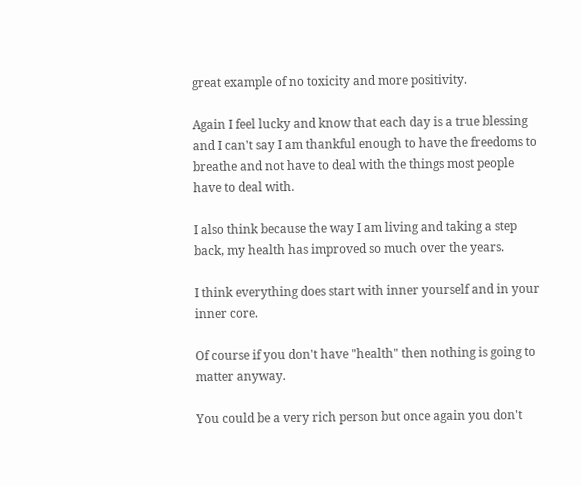great example of no toxicity and more positivity.

Again I feel lucky and know that each day is a true blessing and I can't say I am thankful enough to have the freedoms to breathe and not have to deal with the things most people have to deal with.

I also think because the way I am living and taking a step back, my health has improved so much over the years.

I think everything does start with inner yourself and in your inner core.

Of course if you don't have "health" then nothing is going to matter anyway.

You could be a very rich person but once again you don't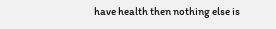have health then nothing else is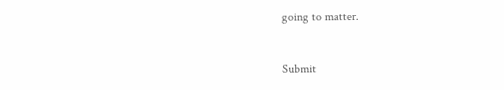going to matter.


Submit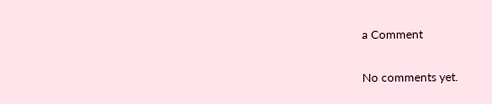a Comment

No comments yet.